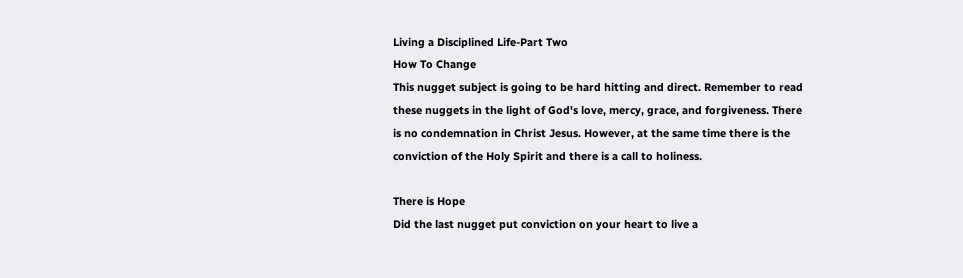Living a Disciplined Life-Part Two
How To Change
This nugget subject is going to be hard hitting and direct. Remember to read these nuggets in the light of God's love, mercy, grace, and forgiveness. There is no condemnation in Christ Jesus. However, at the same time there is the conviction of the Holy Spirit and there is a call to holiness.

There is Hope
Did the last nugget put conviction on your heart to live a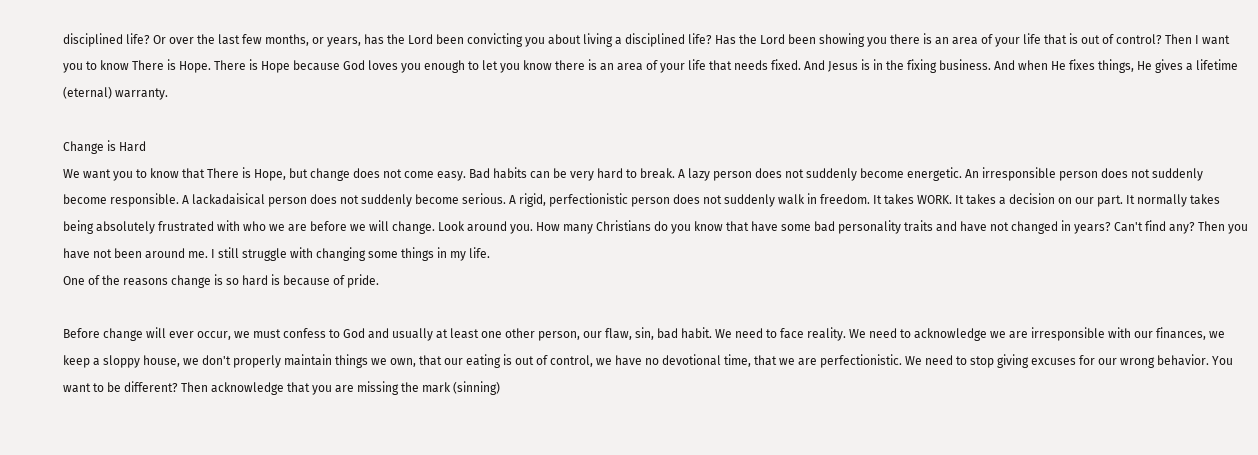disciplined life? Or over the last few months, or years, has the Lord been convicting you about living a disciplined life? Has the Lord been showing you there is an area of your life that is out of control? Then I want you to know There is Hope. There is Hope because God loves you enough to let you know there is an area of your life that needs fixed. And Jesus is in the fixing business. And when He fixes things, He gives a lifetime (eternal) warranty.

Change is Hard
We want you to know that There is Hope, but change does not come easy. Bad habits can be very hard to break. A lazy person does not suddenly become energetic. An irresponsible person does not suddenly become responsible. A lackadaisical person does not suddenly become serious. A rigid, perfectionistic person does not suddenly walk in freedom. It takes WORK. It takes a decision on our part. It normally takes being absolutely frustrated with who we are before we will change. Look around you. How many Christians do you know that have some bad personality traits and have not changed in years? Can't find any? Then you have not been around me. I still struggle with changing some things in my life.
One of the reasons change is so hard is because of pride.

Before change will ever occur, we must confess to God and usually at least one other person, our flaw, sin, bad habit. We need to face reality. We need to acknowledge we are irresponsible with our finances, we keep a sloppy house, we don't properly maintain things we own, that our eating is out of control, we have no devotional time, that we are perfectionistic. We need to stop giving excuses for our wrong behavior. You want to be different? Then acknowledge that you are missing the mark (sinning)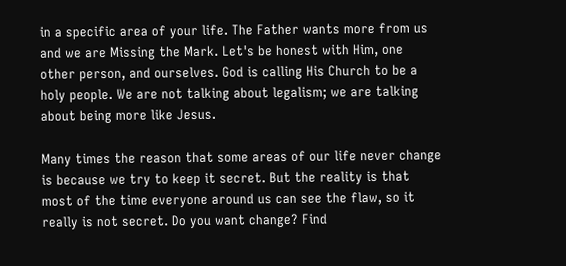in a specific area of your life. The Father wants more from us and we are Missing the Mark. Let's be honest with Him, one other person, and ourselves. God is calling His Church to be a holy people. We are not talking about legalism; we are talking about being more like Jesus.

Many times the reason that some areas of our life never change is because we try to keep it secret. But the reality is that most of the time everyone around us can see the flaw, so it really is not secret. Do you want change? Find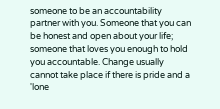someone to be an accountability partner with you. Someone that you can be honest and open about your life; someone that loves you enough to hold you accountable. Change usually cannot take place if there is pride and a 'lone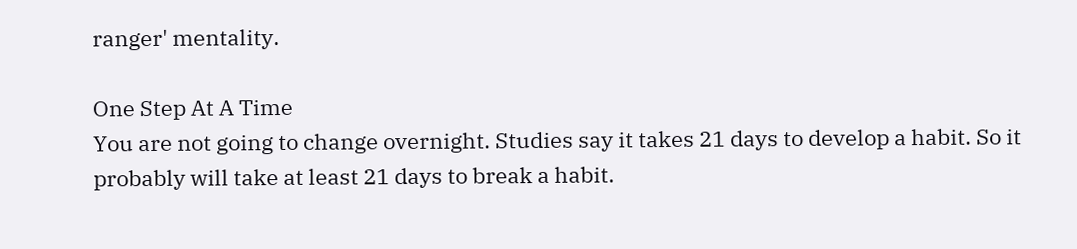ranger' mentality.

One Step At A Time
You are not going to change overnight. Studies say it takes 21 days to develop a habit. So it probably will take at least 21 days to break a habit.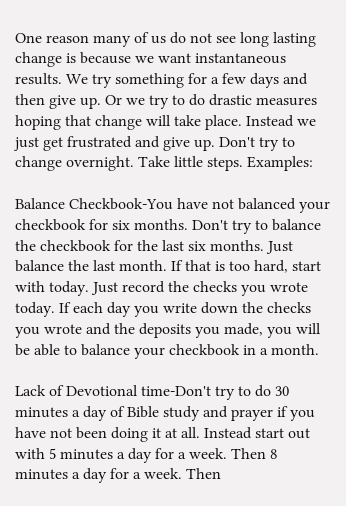One reason many of us do not see long lasting change is because we want instantaneous results. We try something for a few days and then give up. Or we try to do drastic measures hoping that change will take place. Instead we just get frustrated and give up. Don't try to change overnight. Take little steps. Examples:

Balance Checkbook-You have not balanced your checkbook for six months. Don't try to balance the checkbook for the last six months. Just balance the last month. If that is too hard, start with today. Just record the checks you wrote today. If each day you write down the checks you wrote and the deposits you made, you will be able to balance your checkbook in a month.

Lack of Devotional time-Don't try to do 30 minutes a day of Bible study and prayer if you have not been doing it at all. Instead start out with 5 minutes a day for a week. Then 8 minutes a day for a week. Then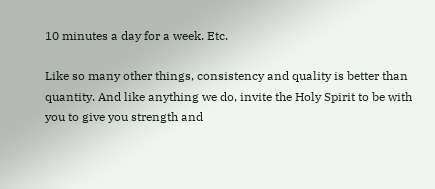10 minutes a day for a week. Etc.

Like so many other things, consistency and quality is better than quantity. And like anything we do, invite the Holy Spirit to be with you to give you strength and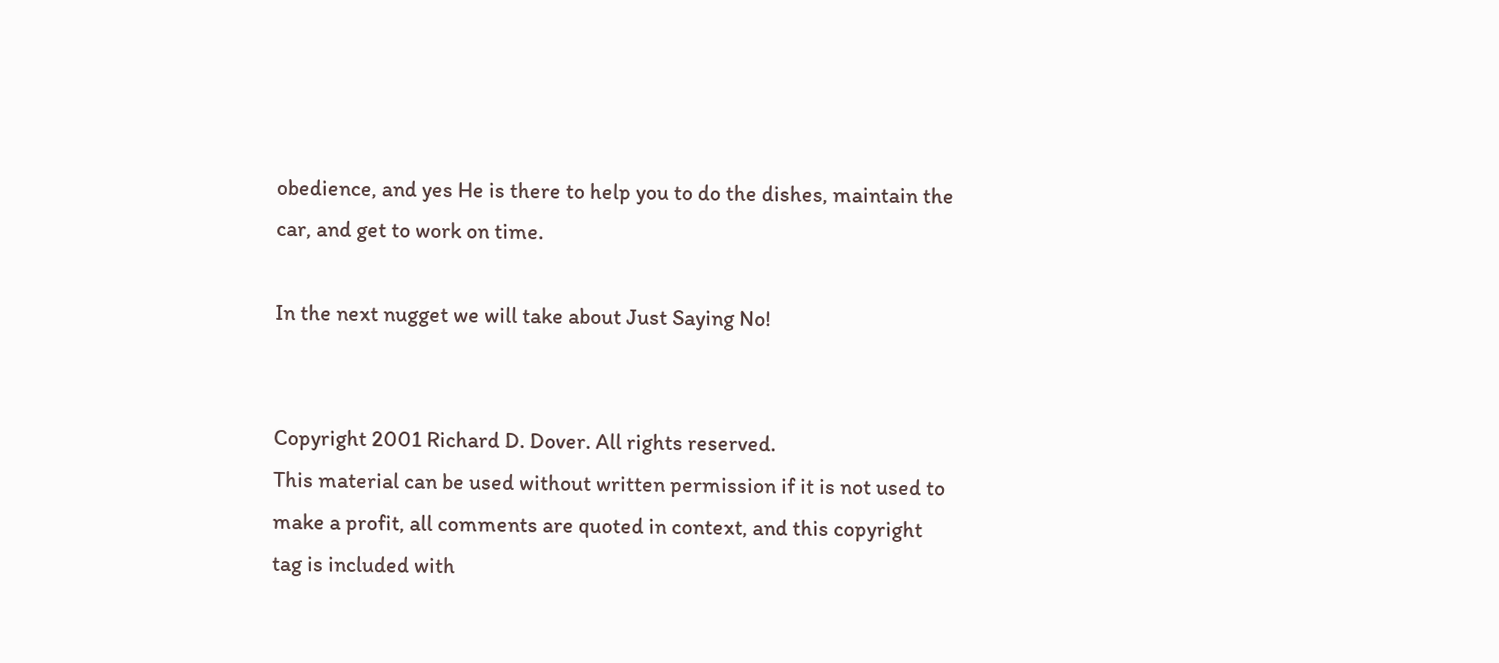obedience, and yes He is there to help you to do the dishes, maintain the car, and get to work on time.

In the next nugget we will take about Just Saying No!


Copyright 2001 Richard D. Dover. All rights reserved.
This material can be used without written permission if it is not used to make a profit, all comments are quoted in context, and this copyright tag is included with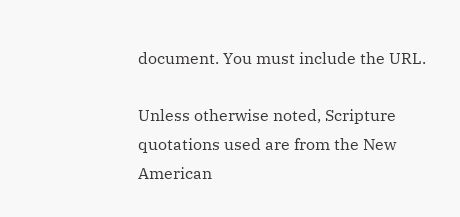document. You must include the URL.

Unless otherwise noted, Scripture quotations used are from the New American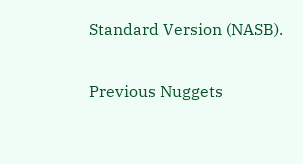Standard Version (NASB).


Previous Nuggets